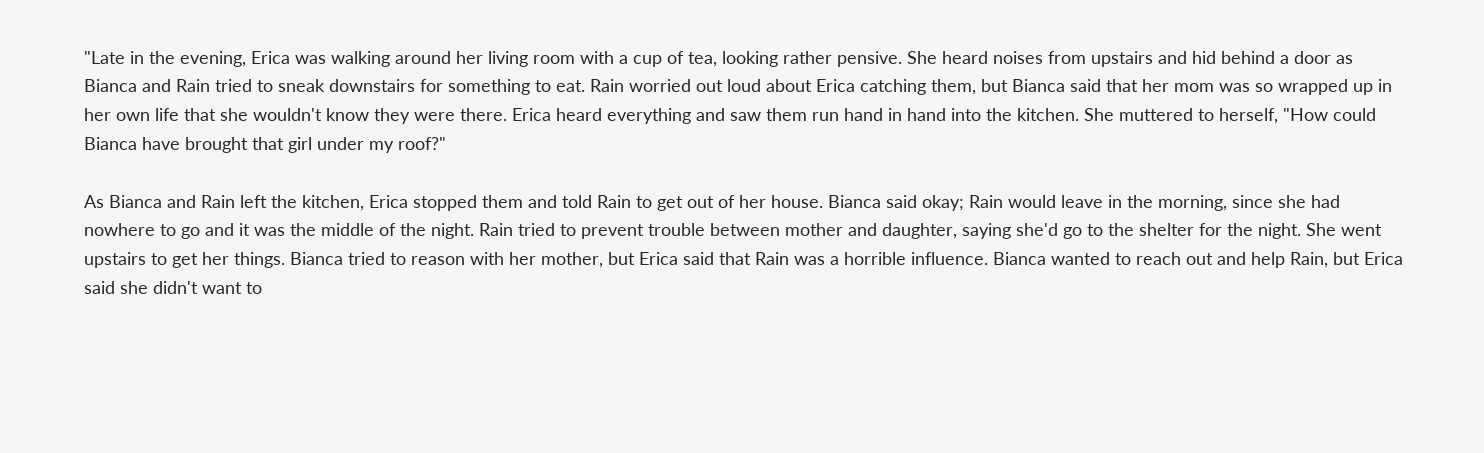"Late in the evening, Erica was walking around her living room with a cup of tea, looking rather pensive. She heard noises from upstairs and hid behind a door as Bianca and Rain tried to sneak downstairs for something to eat. Rain worried out loud about Erica catching them, but Bianca said that her mom was so wrapped up in her own life that she wouldn't know they were there. Erica heard everything and saw them run hand in hand into the kitchen. She muttered to herself, "How could Bianca have brought that girl under my roof?"

As Bianca and Rain left the kitchen, Erica stopped them and told Rain to get out of her house. Bianca said okay; Rain would leave in the morning, since she had nowhere to go and it was the middle of the night. Rain tried to prevent trouble between mother and daughter, saying she'd go to the shelter for the night. She went upstairs to get her things. Bianca tried to reason with her mother, but Erica said that Rain was a horrible influence. Bianca wanted to reach out and help Rain, but Erica said she didn't want to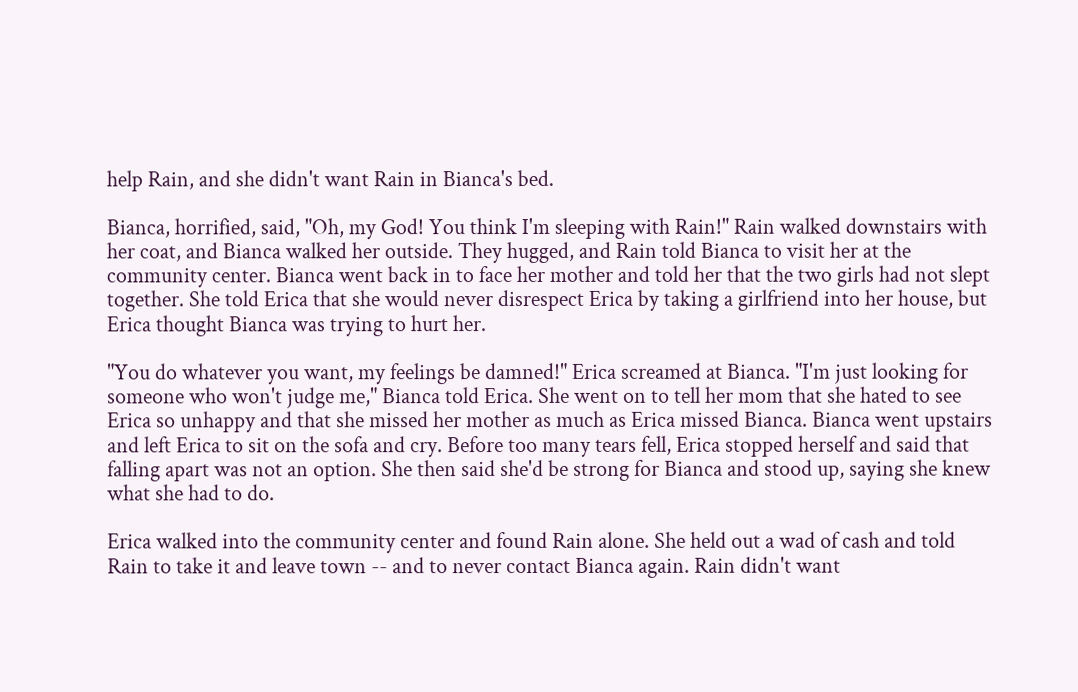help Rain, and she didn't want Rain in Bianca's bed.

Bianca, horrified, said, "Oh, my God! You think I'm sleeping with Rain!" Rain walked downstairs with her coat, and Bianca walked her outside. They hugged, and Rain told Bianca to visit her at the community center. Bianca went back in to face her mother and told her that the two girls had not slept together. She told Erica that she would never disrespect Erica by taking a girlfriend into her house, but Erica thought Bianca was trying to hurt her.

"You do whatever you want, my feelings be damned!" Erica screamed at Bianca. "I'm just looking for someone who won't judge me," Bianca told Erica. She went on to tell her mom that she hated to see Erica so unhappy and that she missed her mother as much as Erica missed Bianca. Bianca went upstairs and left Erica to sit on the sofa and cry. Before too many tears fell, Erica stopped herself and said that falling apart was not an option. She then said she'd be strong for Bianca and stood up, saying she knew what she had to do.

Erica walked into the community center and found Rain alone. She held out a wad of cash and told Rain to take it and leave town -- and to never contact Bianca again. Rain didn't want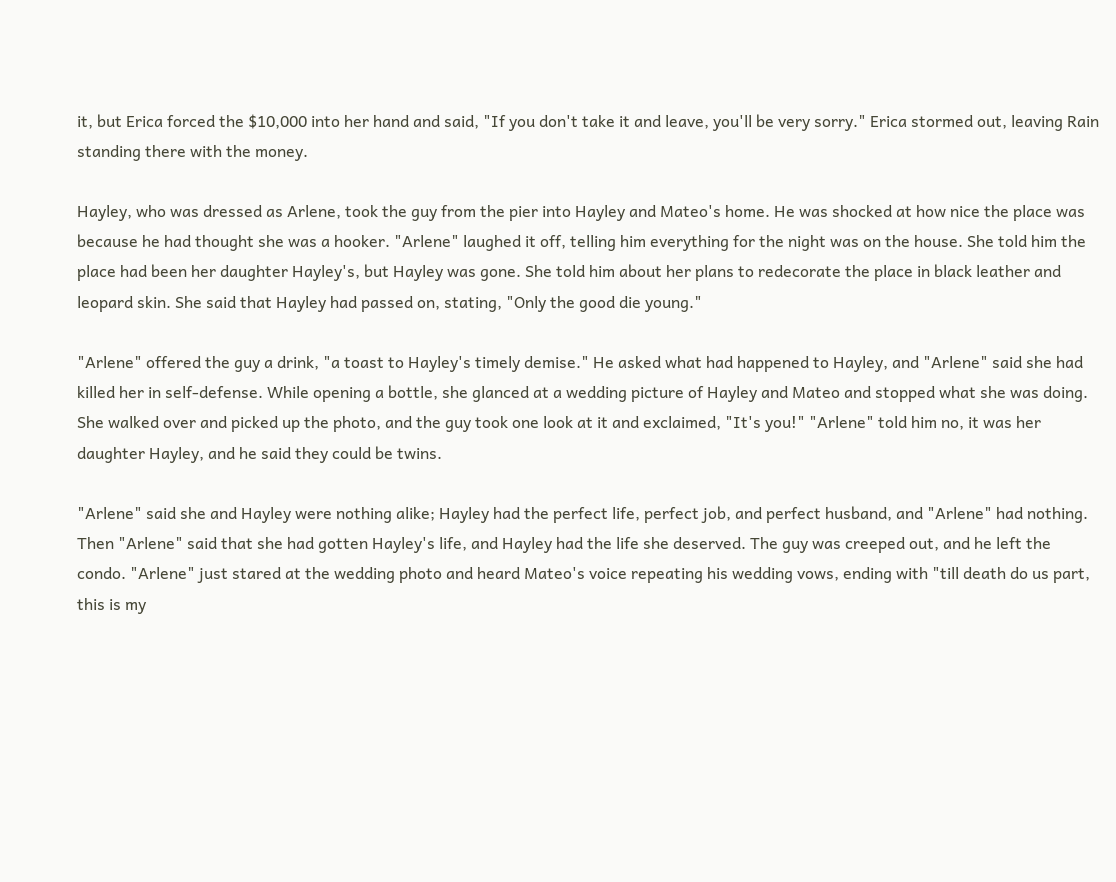it, but Erica forced the $10,000 into her hand and said, "If you don't take it and leave, you'll be very sorry." Erica stormed out, leaving Rain standing there with the money.

Hayley, who was dressed as Arlene, took the guy from the pier into Hayley and Mateo's home. He was shocked at how nice the place was because he had thought she was a hooker. "Arlene" laughed it off, telling him everything for the night was on the house. She told him the place had been her daughter Hayley's, but Hayley was gone. She told him about her plans to redecorate the place in black leather and leopard skin. She said that Hayley had passed on, stating, "Only the good die young."

"Arlene" offered the guy a drink, "a toast to Hayley's timely demise." He asked what had happened to Hayley, and "Arlene" said she had killed her in self-defense. While opening a bottle, she glanced at a wedding picture of Hayley and Mateo and stopped what she was doing. She walked over and picked up the photo, and the guy took one look at it and exclaimed, "It's you!" "Arlene" told him no, it was her daughter Hayley, and he said they could be twins.

"Arlene" said she and Hayley were nothing alike; Hayley had the perfect life, perfect job, and perfect husband, and "Arlene" had nothing. Then "Arlene" said that she had gotten Hayley's life, and Hayley had the life she deserved. The guy was creeped out, and he left the condo. "Arlene" just stared at the wedding photo and heard Mateo's voice repeating his wedding vows, ending with "till death do us part, this is my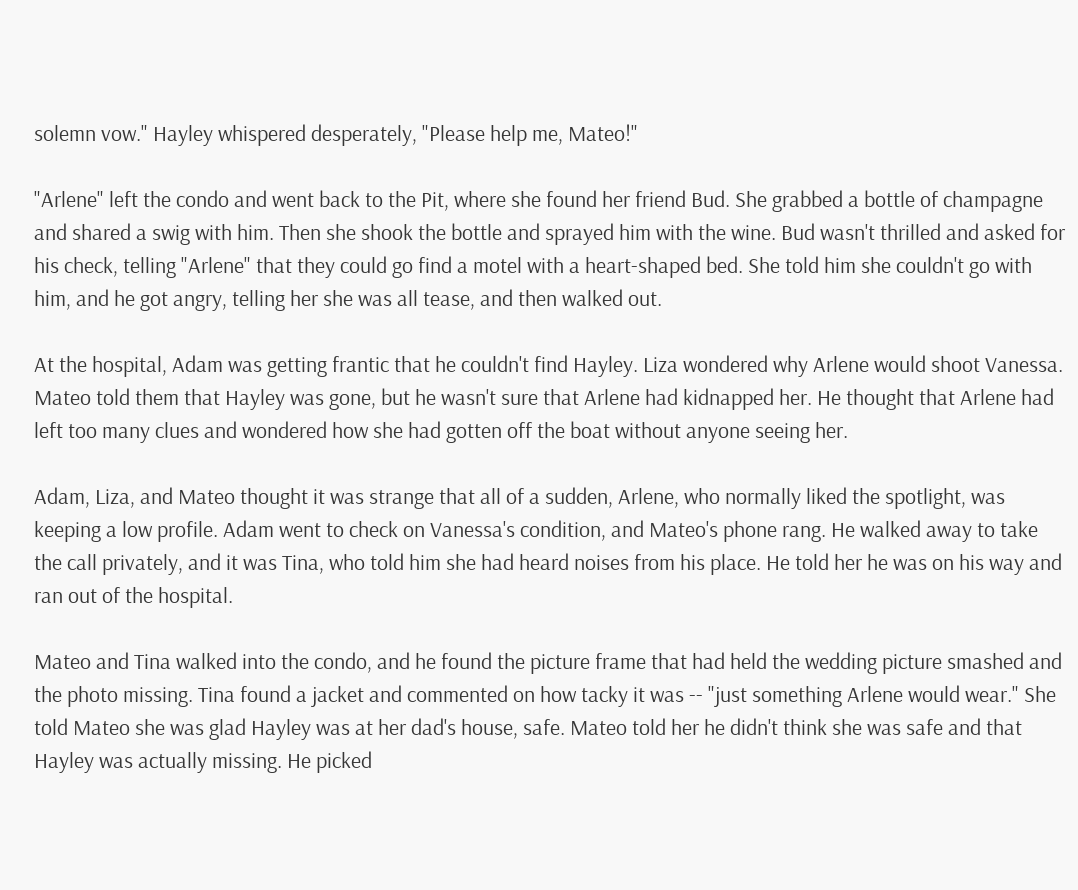solemn vow." Hayley whispered desperately, "Please help me, Mateo!"

"Arlene" left the condo and went back to the Pit, where she found her friend Bud. She grabbed a bottle of champagne and shared a swig with him. Then she shook the bottle and sprayed him with the wine. Bud wasn't thrilled and asked for his check, telling "Arlene" that they could go find a motel with a heart-shaped bed. She told him she couldn't go with him, and he got angry, telling her she was all tease, and then walked out.

At the hospital, Adam was getting frantic that he couldn't find Hayley. Liza wondered why Arlene would shoot Vanessa. Mateo told them that Hayley was gone, but he wasn't sure that Arlene had kidnapped her. He thought that Arlene had left too many clues and wondered how she had gotten off the boat without anyone seeing her.

Adam, Liza, and Mateo thought it was strange that all of a sudden, Arlene, who normally liked the spotlight, was keeping a low profile. Adam went to check on Vanessa's condition, and Mateo's phone rang. He walked away to take the call privately, and it was Tina, who told him she had heard noises from his place. He told her he was on his way and ran out of the hospital.

Mateo and Tina walked into the condo, and he found the picture frame that had held the wedding picture smashed and the photo missing. Tina found a jacket and commented on how tacky it was -- "just something Arlene would wear." She told Mateo she was glad Hayley was at her dad's house, safe. Mateo told her he didn't think she was safe and that Hayley was actually missing. He picked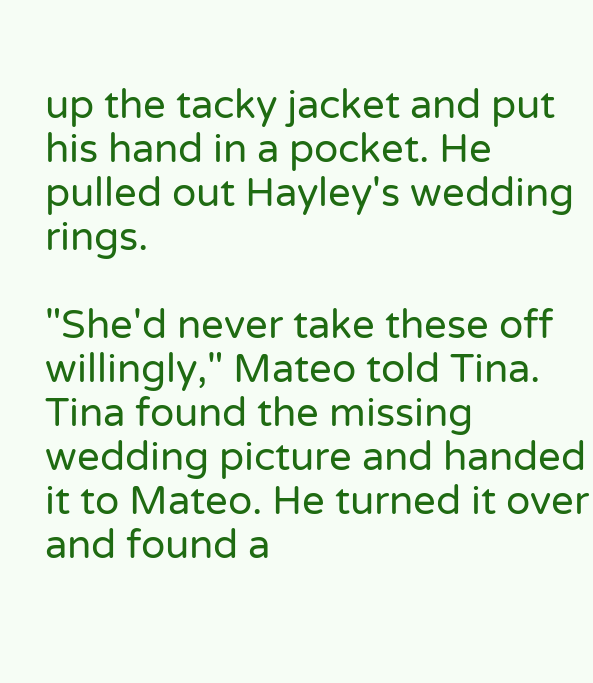up the tacky jacket and put his hand in a pocket. He pulled out Hayley's wedding rings.

"She'd never take these off willingly," Mateo told Tina. Tina found the missing wedding picture and handed it to Mateo. He turned it over and found a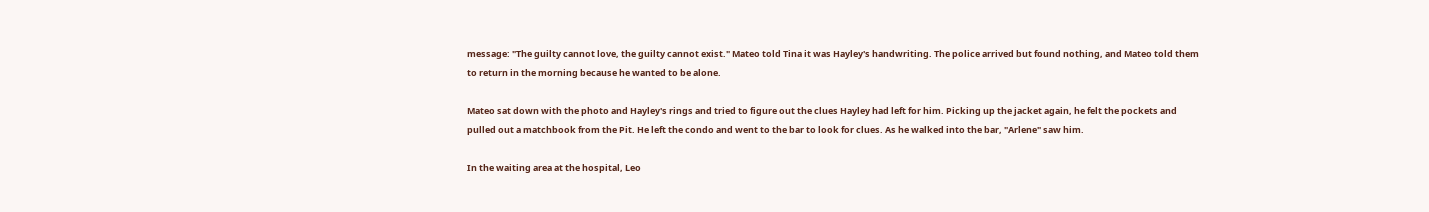message: "The guilty cannot love, the guilty cannot exist." Mateo told Tina it was Hayley's handwriting. The police arrived but found nothing, and Mateo told them to return in the morning because he wanted to be alone.

Mateo sat down with the photo and Hayley's rings and tried to figure out the clues Hayley had left for him. Picking up the jacket again, he felt the pockets and pulled out a matchbook from the Pit. He left the condo and went to the bar to look for clues. As he walked into the bar, "Arlene" saw him.

In the waiting area at the hospital, Leo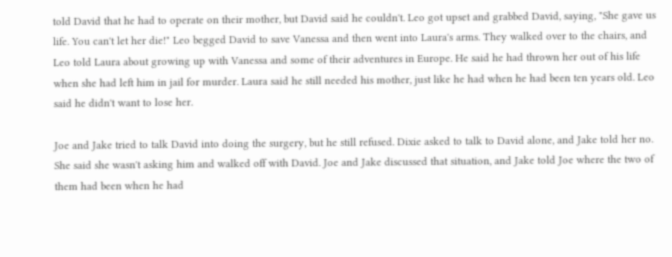told David that he had to operate on their mother, but David said he couldn't. Leo got upset and grabbed David, saying, "She gave us life. You can't let her die!" Leo begged David to save Vanessa and then went into Laura's arms. They walked over to the chairs, and Leo told Laura about growing up with Vanessa and some of their adventures in Europe. He said he had thrown her out of his life when she had left him in jail for murder. Laura said he still needed his mother, just like he had when he had been ten years old. Leo said he didn't want to lose her.

Joe and Jake tried to talk David into doing the surgery, but he still refused. Dixie asked to talk to David alone, and Jake told her no. She said she wasn't asking him and walked off with David. Joe and Jake discussed that situation, and Jake told Joe where the two of them had been when he had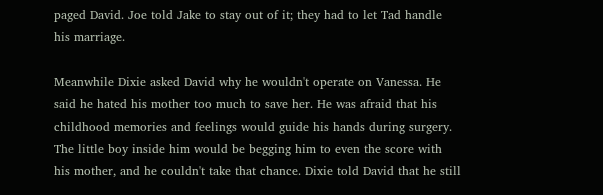paged David. Joe told Jake to stay out of it; they had to let Tad handle his marriage.

Meanwhile Dixie asked David why he wouldn't operate on Vanessa. He said he hated his mother too much to save her. He was afraid that his childhood memories and feelings would guide his hands during surgery. The little boy inside him would be begging him to even the score with his mother, and he couldn't take that chance. Dixie told David that he still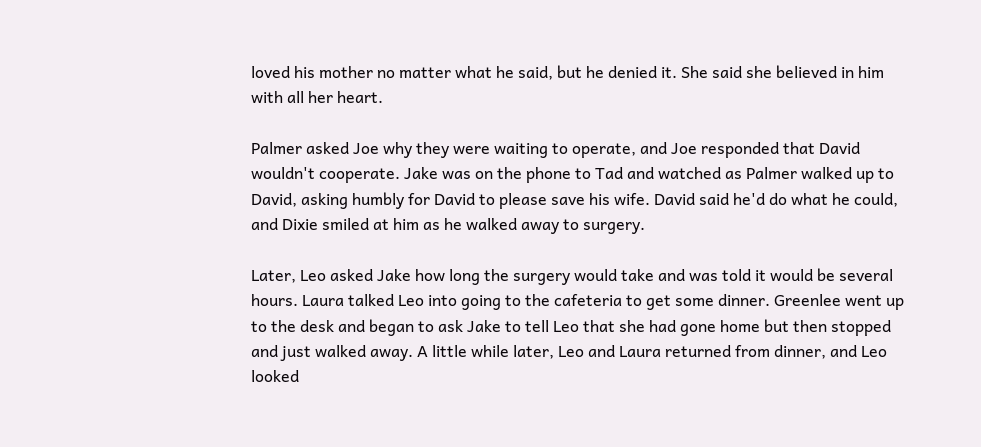loved his mother no matter what he said, but he denied it. She said she believed in him with all her heart.

Palmer asked Joe why they were waiting to operate, and Joe responded that David wouldn't cooperate. Jake was on the phone to Tad and watched as Palmer walked up to David, asking humbly for David to please save his wife. David said he'd do what he could, and Dixie smiled at him as he walked away to surgery.

Later, Leo asked Jake how long the surgery would take and was told it would be several hours. Laura talked Leo into going to the cafeteria to get some dinner. Greenlee went up to the desk and began to ask Jake to tell Leo that she had gone home but then stopped and just walked away. A little while later, Leo and Laura returned from dinner, and Leo looked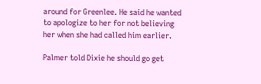around for Greenlee. He said he wanted to apologize to her for not believing her when she had called him earlier.

Palmer told Dixie he should go get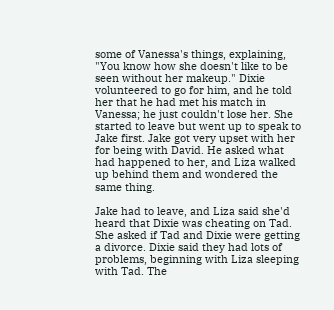some of Vanessa's things, explaining, "You know how she doesn't like to be seen without her makeup." Dixie volunteered to go for him, and he told her that he had met his match in Vanessa; he just couldn't lose her. She started to leave but went up to speak to Jake first. Jake got very upset with her for being with David. He asked what had happened to her, and Liza walked up behind them and wondered the same thing.

Jake had to leave, and Liza said she'd heard that Dixie was cheating on Tad. She asked if Tad and Dixie were getting a divorce. Dixie said they had lots of problems, beginning with Liza sleeping with Tad. The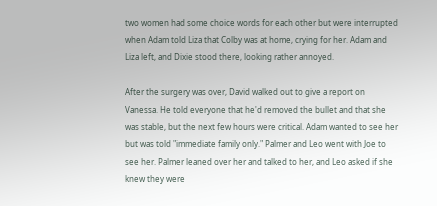two women had some choice words for each other but were interrupted when Adam told Liza that Colby was at home, crying for her. Adam and Liza left, and Dixie stood there, looking rather annoyed.

After the surgery was over, David walked out to give a report on Vanessa. He told everyone that he'd removed the bullet and that she was stable, but the next few hours were critical. Adam wanted to see her but was told "immediate family only." Palmer and Leo went with Joe to see her. Palmer leaned over her and talked to her, and Leo asked if she knew they were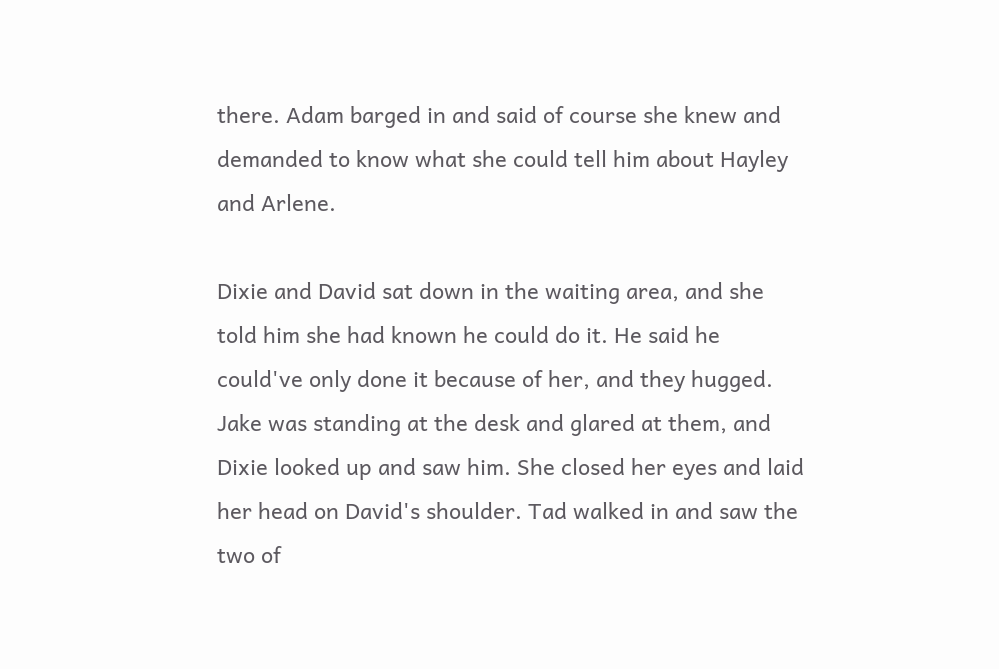there. Adam barged in and said of course she knew and demanded to know what she could tell him about Hayley and Arlene.

Dixie and David sat down in the waiting area, and she told him she had known he could do it. He said he could've only done it because of her, and they hugged. Jake was standing at the desk and glared at them, and Dixie looked up and saw him. She closed her eyes and laid her head on David's shoulder. Tad walked in and saw the two of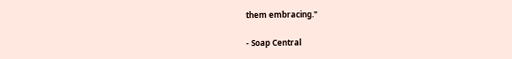them embracing."

- Soap Central